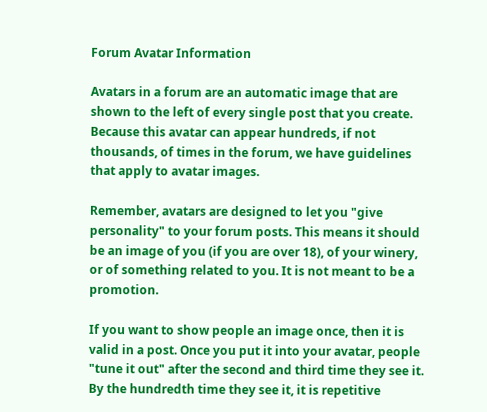Forum Avatar Information

Avatars in a forum are an automatic image that are shown to the left of every single post that you create. Because this avatar can appear hundreds, if not thousands, of times in the forum, we have guidelines that apply to avatar images.

Remember, avatars are designed to let you "give personality" to your forum posts. This means it should be an image of you (if you are over 18), of your winery, or of something related to you. It is not meant to be a promotion.

If you want to show people an image once, then it is valid in a post. Once you put it into your avatar, people "tune it out" after the second and third time they see it. By the hundredth time they see it, it is repetitive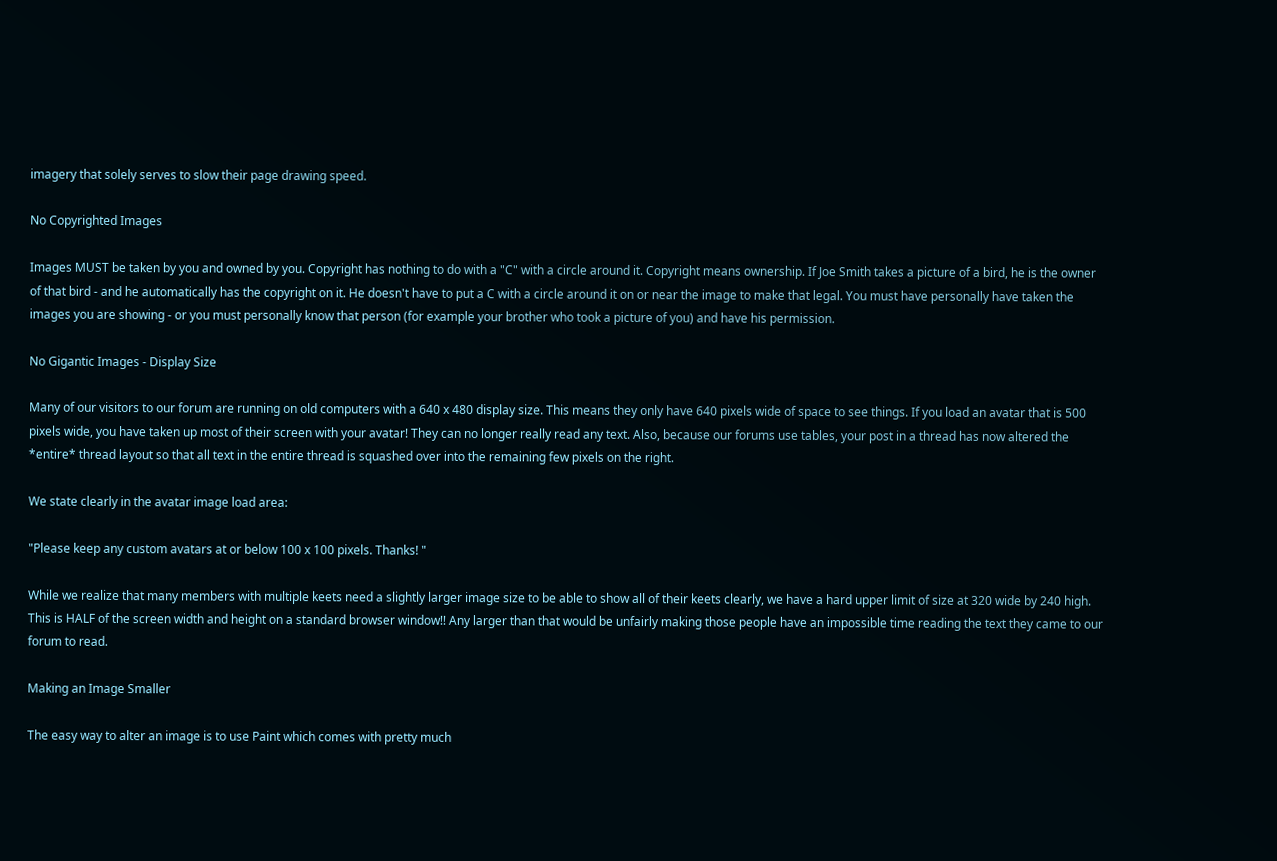imagery that solely serves to slow their page drawing speed.

No Copyrighted Images

Images MUST be taken by you and owned by you. Copyright has nothing to do with a "C" with a circle around it. Copyright means ownership. If Joe Smith takes a picture of a bird, he is the owner of that bird - and he automatically has the copyright on it. He doesn't have to put a C with a circle around it on or near the image to make that legal. You must have personally have taken the images you are showing - or you must personally know that person (for example your brother who took a picture of you) and have his permission.

No Gigantic Images - Display Size

Many of our visitors to our forum are running on old computers with a 640 x 480 display size. This means they only have 640 pixels wide of space to see things. If you load an avatar that is 500 pixels wide, you have taken up most of their screen with your avatar! They can no longer really read any text. Also, because our forums use tables, your post in a thread has now altered the *entire* thread layout so that all text in the entire thread is squashed over into the remaining few pixels on the right.

We state clearly in the avatar image load area:

"Please keep any custom avatars at or below 100 x 100 pixels. Thanks! "

While we realize that many members with multiple keets need a slightly larger image size to be able to show all of their keets clearly, we have a hard upper limit of size at 320 wide by 240 high. This is HALF of the screen width and height on a standard browser window!! Any larger than that would be unfairly making those people have an impossible time reading the text they came to our forum to read.

Making an Image Smaller

The easy way to alter an image is to use Paint which comes with pretty much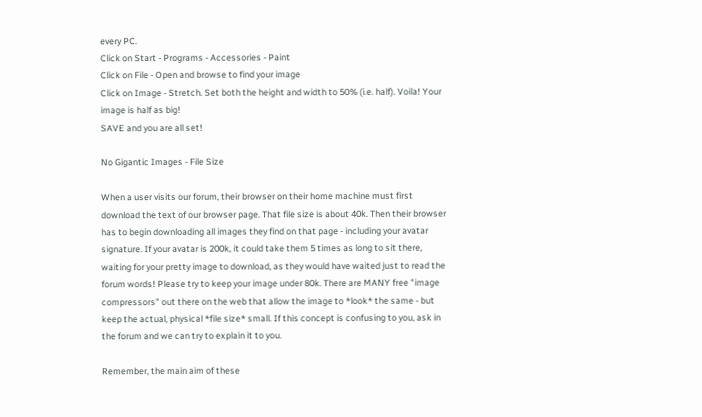every PC.
Click on Start - Programs - Accessories - Paint
Click on File - Open and browse to find your image
Click on Image - Stretch. Set both the height and width to 50% (i.e. half). Voila! Your image is half as big!
SAVE and you are all set!

No Gigantic Images - File Size

When a user visits our forum, their browser on their home machine must first download the text of our browser page. That file size is about 40k. Then their browser has to begin downloading all images they find on that page - including your avatar signature. If your avatar is 200k, it could take them 5 times as long to sit there, waiting for your pretty image to download, as they would have waited just to read the forum words! Please try to keep your image under 80k. There are MANY free "image compressors" out there on the web that allow the image to *look* the same - but keep the actual, physical *file size* small. If this concept is confusing to you, ask in the forum and we can try to explain it to you.

Remember, the main aim of these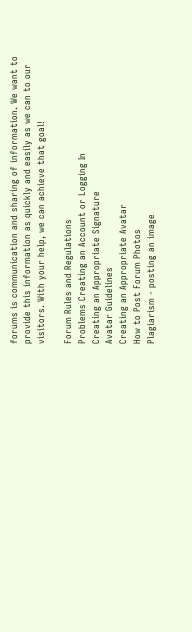forums is communication and sharing of information. We want to provide this information as quickly and easily as we can to our visitors. With your help, we can achieve that goal!

Forum Rules and Regulations
Problems Creating an Account or Logging In
Creating an Appropriate Signature
Avatar Guidelines
Creating an Appropriate Avatar
How to Post Forum Photos
Plagiarism - posting an image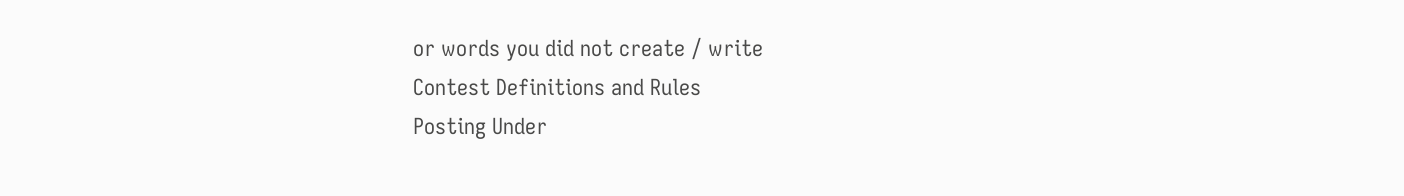or words you did not create / write
Contest Definitions and Rules
Posting Under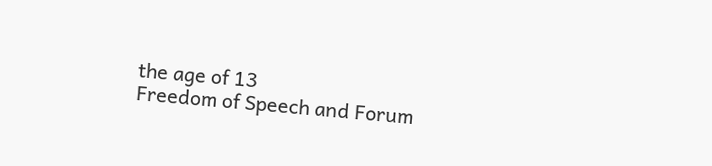the age of 13
Freedom of Speech and Forum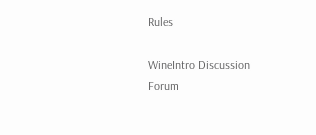Rules

WineIntro Discussion Forum